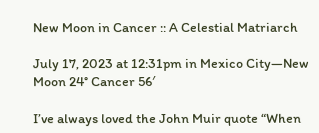New Moon in Cancer :: A Celestial Matriarch

July 17, 2023 at 12:31pm in Mexico City—New Moon 24° Cancer 56′

I’ve always loved the John Muir quote “When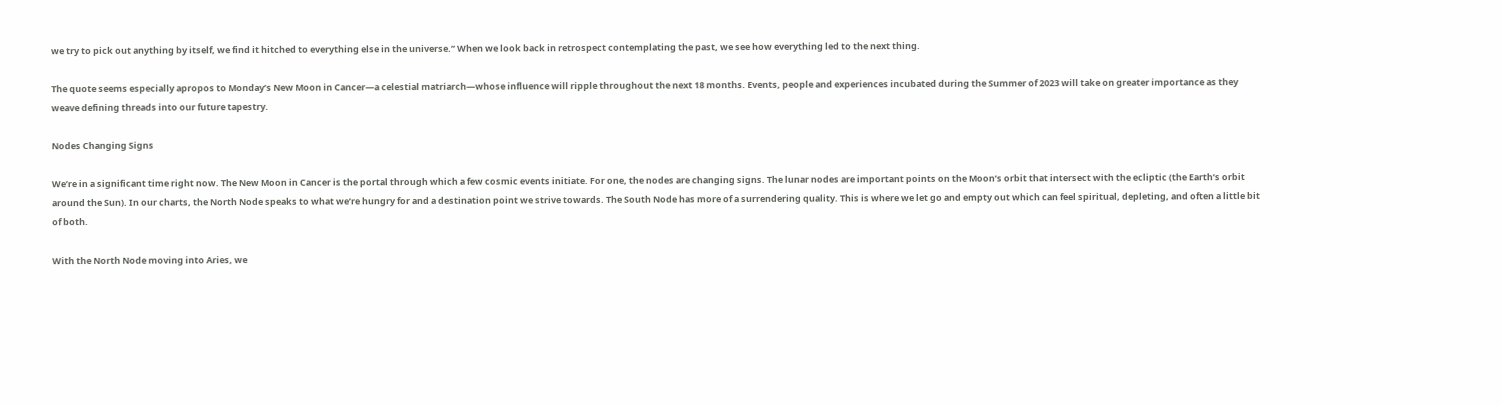we try to pick out anything by itself, we find it hitched to everything else in the universe.” When we look back in retrospect contemplating the past, we see how everything led to the next thing.

The quote seems especially apropos to Monday’s New Moon in Cancer—a celestial matriarch—whose influence will ripple throughout the next 18 months. Events, people and experiences incubated during the Summer of 2023 will take on greater importance as they weave defining threads into our future tapestry.

Nodes Changing Signs

We’re in a significant time right now. The New Moon in Cancer is the portal through which a few cosmic events initiate. For one, the nodes are changing signs. The lunar nodes are important points on the Moon’s orbit that intersect with the ecliptic (the Earth’s orbit around the Sun). In our charts, the North Node speaks to what we’re hungry for and a destination point we strive towards. The South Node has more of a surrendering quality. This is where we let go and empty out which can feel spiritual, depleting, and often a little bit of both.

With the North Node moving into Aries, we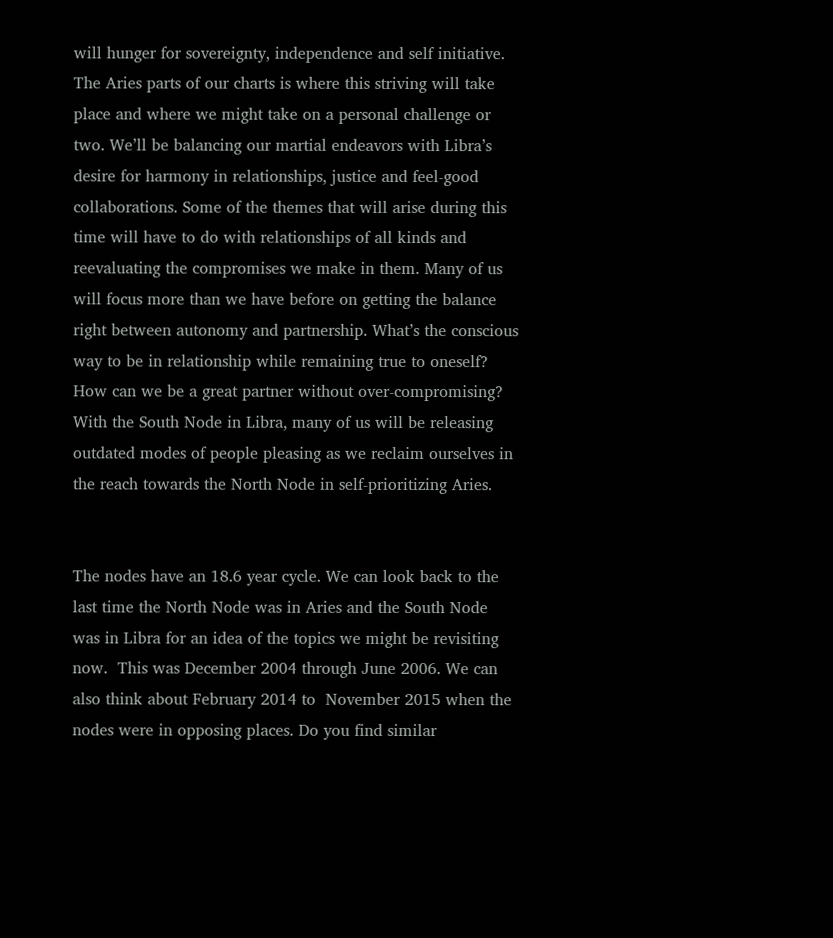will hunger for sovereignty, independence and self initiative. The Aries parts of our charts is where this striving will take place and where we might take on a personal challenge or two. We’ll be balancing our martial endeavors with Libra’s desire for harmony in relationships, justice and feel-good collaborations. Some of the themes that will arise during this time will have to do with relationships of all kinds and reevaluating the compromises we make in them. Many of us will focus more than we have before on getting the balance right between autonomy and partnership. What’s the conscious way to be in relationship while remaining true to oneself? How can we be a great partner without over-compromising? With the South Node in Libra, many of us will be releasing outdated modes of people pleasing as we reclaim ourselves in the reach towards the North Node in self-prioritizing Aries.


The nodes have an 18.6 year cycle. We can look back to the last time the North Node was in Aries and the South Node was in Libra for an idea of the topics we might be revisiting now.  This was December 2004 through June 2006. We can also think about February 2014 to  November 2015 when the nodes were in opposing places. Do you find similar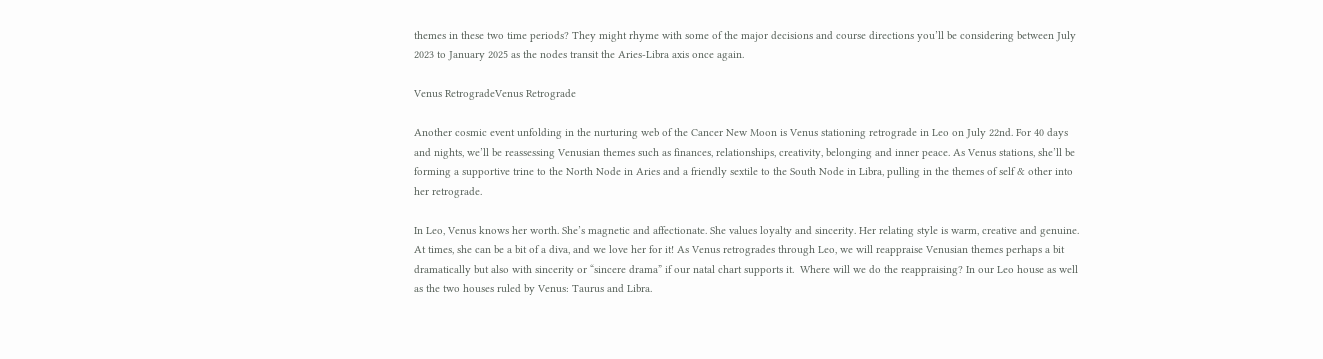themes in these two time periods? They might rhyme with some of the major decisions and course directions you’ll be considering between July 2023 to January 2025 as the nodes transit the Aries-Libra axis once again.

Venus RetrogradeVenus Retrograde

Another cosmic event unfolding in the nurturing web of the Cancer New Moon is Venus stationing retrograde in Leo on July 22nd. For 40 days and nights, we’ll be reassessing Venusian themes such as finances, relationships, creativity, belonging and inner peace. As Venus stations, she’ll be forming a supportive trine to the North Node in Aries and a friendly sextile to the South Node in Libra, pulling in the themes of self & other into her retrograde.

In Leo, Venus knows her worth. She’s magnetic and affectionate. She values loyalty and sincerity. Her relating style is warm, creative and genuine. At times, she can be a bit of a diva, and we love her for it! As Venus retrogrades through Leo, we will reappraise Venusian themes perhaps a bit dramatically but also with sincerity or “sincere drama” if our natal chart supports it.  Where will we do the reappraising? In our Leo house as well as the two houses ruled by Venus: Taurus and Libra.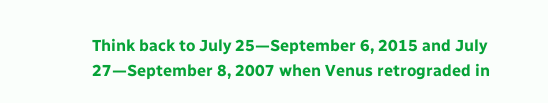Think back to July 25—September 6, 2015 and July 27—September 8, 2007 when Venus retrograded in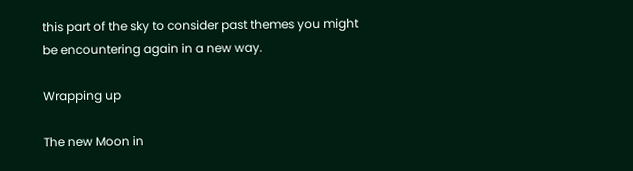this part of the sky to consider past themes you might be encountering again in a new way.

Wrapping up

The new Moon in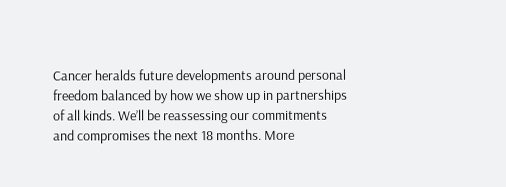Cancer heralds future developments around personal freedom balanced by how we show up in partnerships of all kinds. We’ll be reassessing our commitments and compromises the next 18 months. More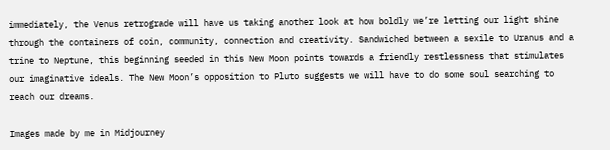immediately, the Venus retrograde will have us taking another look at how boldly we’re letting our light shine through the containers of coin, community, connection and creativity. Sandwiched between a sexile to Uranus and a trine to Neptune, this beginning seeded in this New Moon points towards a friendly restlessness that stimulates our imaginative ideals. The New Moon’s opposition to Pluto suggests we will have to do some soul searching to reach our dreams.

Images made by me in Midjourney